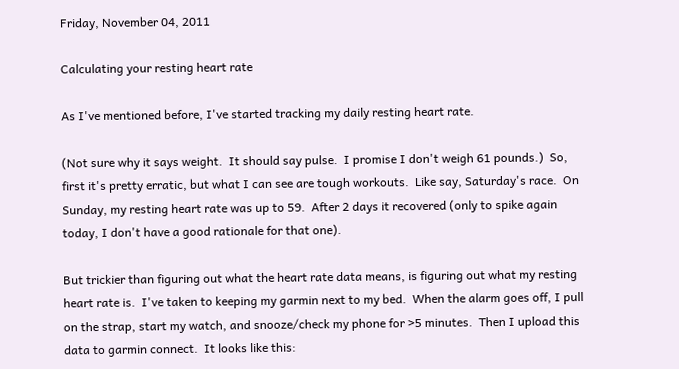Friday, November 04, 2011

Calculating your resting heart rate

As I've mentioned before, I've started tracking my daily resting heart rate.

(Not sure why it says weight.  It should say pulse.  I promise I don't weigh 61 pounds.)  So, first it's pretty erratic, but what I can see are tough workouts.  Like say, Saturday's race.  On Sunday, my resting heart rate was up to 59.  After 2 days it recovered (only to spike again today, I don't have a good rationale for that one).

But trickier than figuring out what the heart rate data means, is figuring out what my resting heart rate is.  I've taken to keeping my garmin next to my bed.  When the alarm goes off, I pull on the strap, start my watch, and snooze/check my phone for >5 minutes.  Then I upload this data to garmin connect.  It looks like this: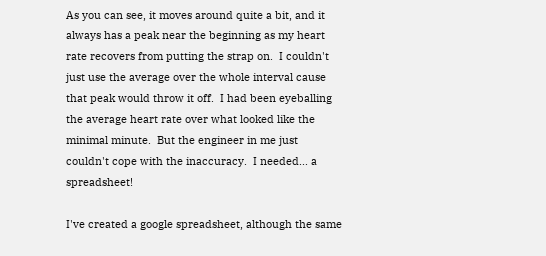As you can see, it moves around quite a bit, and it always has a peak near the beginning as my heart rate recovers from putting the strap on.  I couldn't just use the average over the whole interval cause that peak would throw it off.  I had been eyeballing the average heart rate over what looked like the minimal minute.  But the engineer in me just couldn't cope with the inaccuracy.  I needed... a spreadsheet!

I've created a google spreadsheet, although the same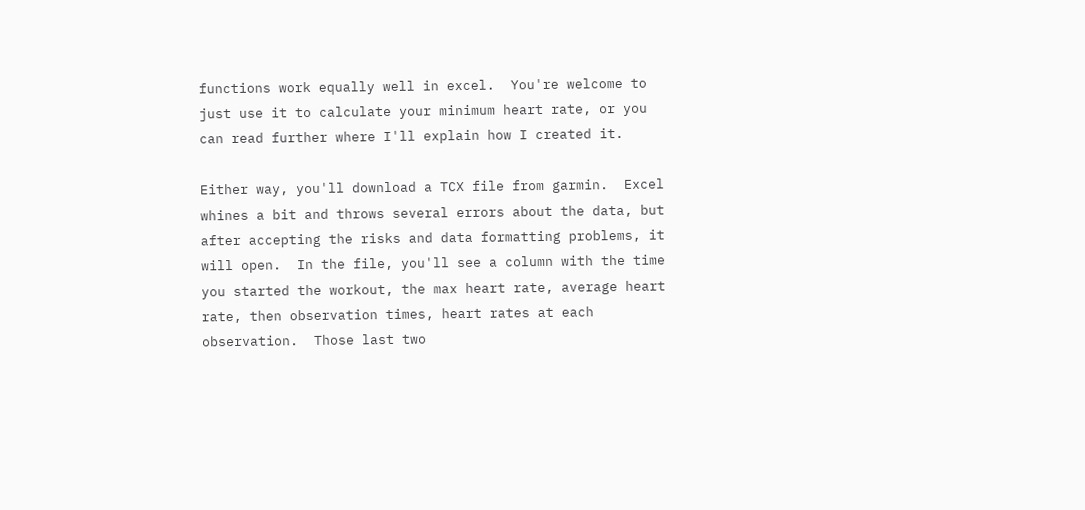functions work equally well in excel.  You're welcome to just use it to calculate your minimum heart rate, or you can read further where I'll explain how I created it.

Either way, you'll download a TCX file from garmin.  Excel whines a bit and throws several errors about the data, but after accepting the risks and data formatting problems, it will open.  In the file, you'll see a column with the time you started the workout, the max heart rate, average heart rate, then observation times, heart rates at each observation.  Those last two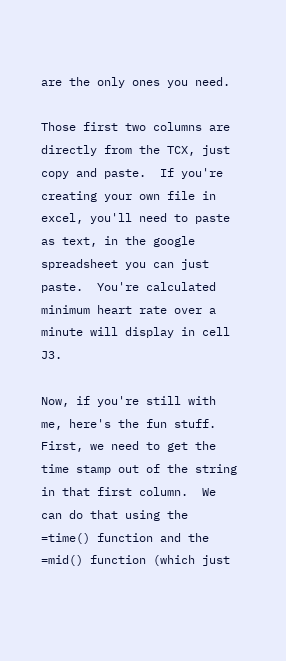are the only ones you need.

Those first two columns are directly from the TCX, just copy and paste.  If you're creating your own file in  excel, you'll need to paste as text, in the google spreadsheet you can just paste.  You're calculated minimum heart rate over a minute will display in cell J3.

Now, if you're still with me, here's the fun stuff.  First, we need to get the time stamp out of the string in that first column.  We can do that using the =time() function and the =mid() function (which just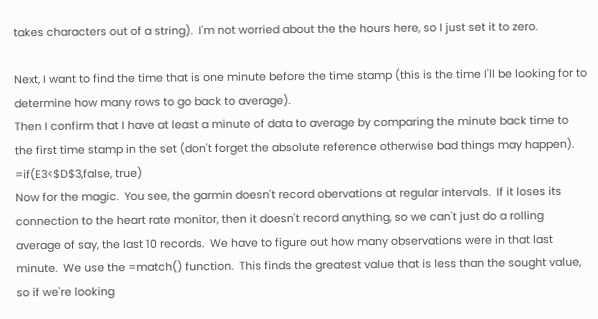takes characters out of a string).  I'm not worried about the the hours here, so I just set it to zero.

Next, I want to find the time that is one minute before the time stamp (this is the time I'll be looking for to determine how many rows to go back to average).
Then I confirm that I have at least a minute of data to average by comparing the minute back time to the first time stamp in the set (don't forget the absolute reference otherwise bad things may happen).
=if(E3<$D$3,false, true)
Now for the magic.  You see, the garmin doesn't record obervations at regular intervals.  If it loses its connection to the heart rate monitor, then it doesn't record anything, so we can't just do a rolling average of say, the last 10 records.  We have to figure out how many observations were in that last minute.  We use the =match() function.  This finds the greatest value that is less than the sought value, so if we're looking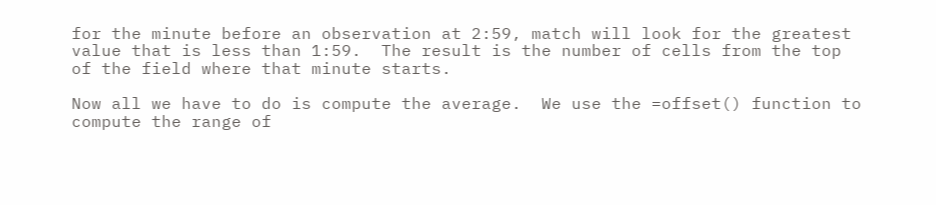for the minute before an observation at 2:59, match will look for the greatest value that is less than 1:59.  The result is the number of cells from the top of the field where that minute starts.

Now all we have to do is compute the average.  We use the =offset() function to compute the range of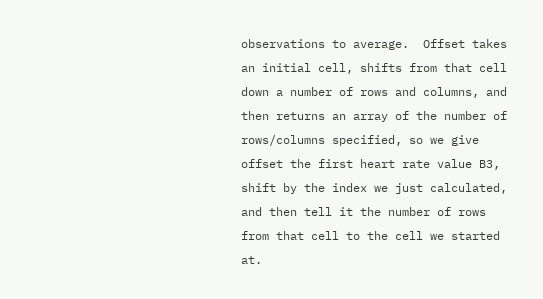observations to average.  Offset takes an initial cell, shifts from that cell down a number of rows and columns, and then returns an array of the number of rows/columns specified, so we give offset the first heart rate value B3, shift by the index we just calculated, and then tell it the number of rows from that cell to the cell we started at.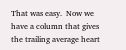That was easy.  Now we have a column that gives the trailing average heart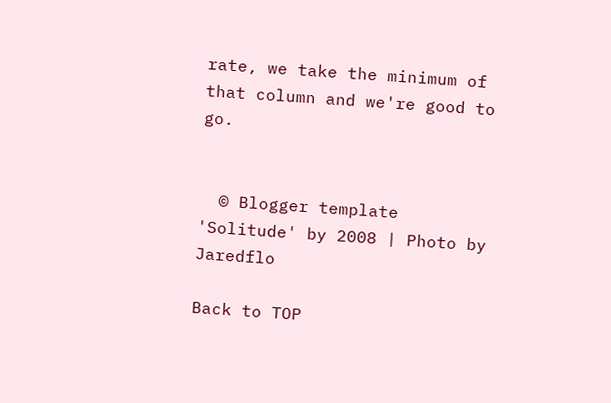rate, we take the minimum of that column and we're good to go.


  © Blogger template 'Solitude' by 2008 | Photo by Jaredflo

Back to TOP